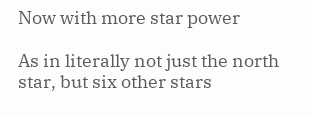Now with more star power

As in literally not just the north star, but six other stars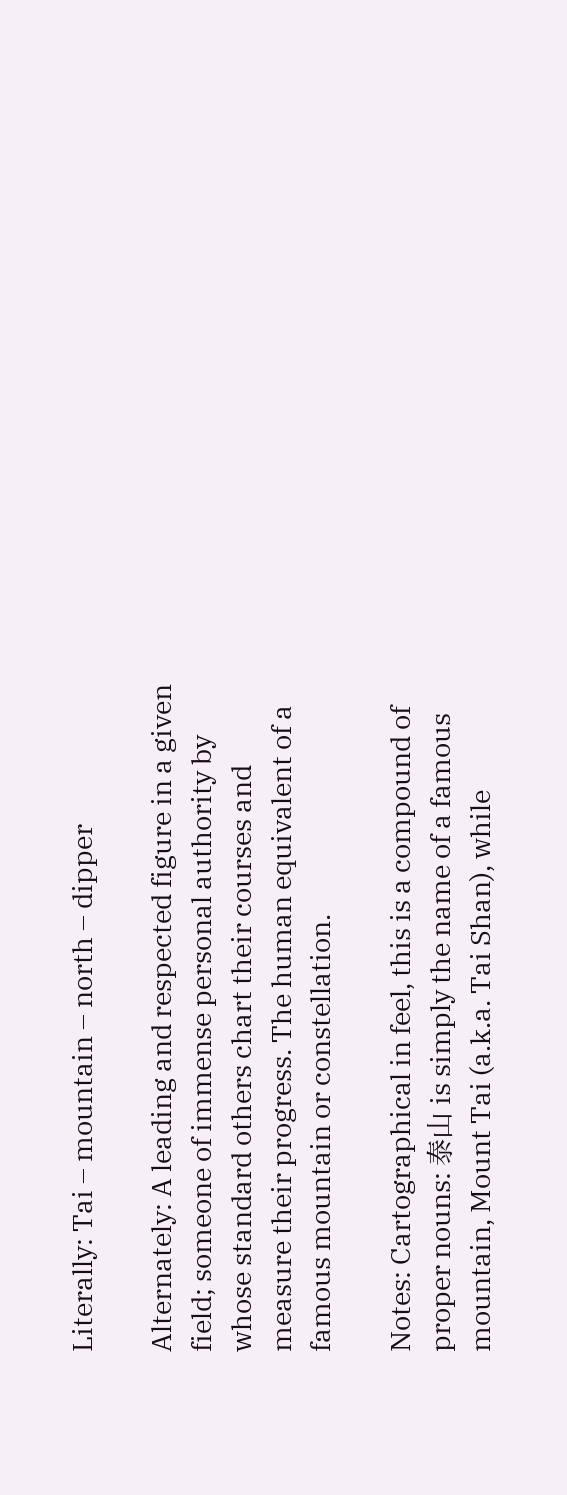Literally: Tai – mountain – north – dipper

Alternately: A leading and respected figure in a given field; someone of immense personal authority by whose standard others chart their courses and measure their progress. The human equivalent of a famous mountain or constellation.

Notes: Cartographical in feel, this is a compound of proper nouns: 泰山 is simply the name of a famous mountain, Mount Tai (a.k.a. Tai Shan), while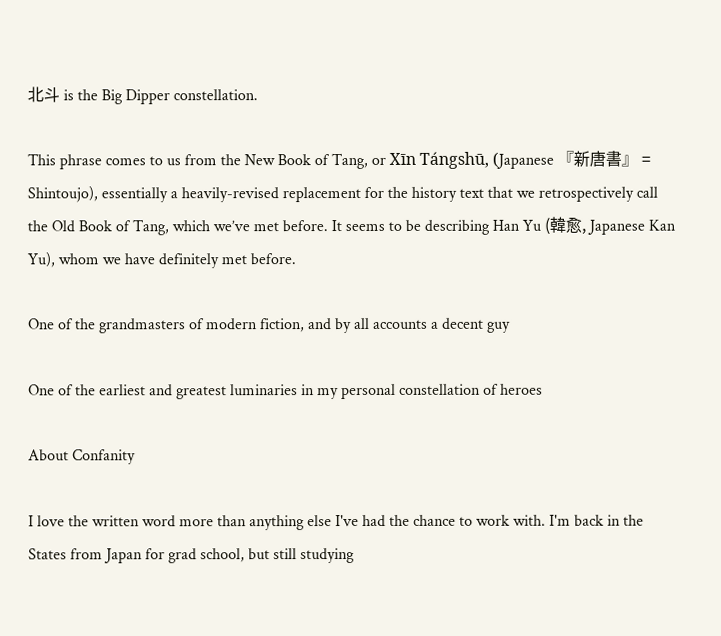北斗 is the Big Dipper constellation.

This phrase comes to us from the New Book of Tang, or Xīn Tángshū, (Japanese 『新唐書』 = Shintoujo), essentially a heavily-revised replacement for the history text that we retrospectively call the Old Book of Tang, which we’ve met before. It seems to be describing Han Yu (韓愈, Japanese Kan Yu), whom we have definitely met before.

One of the grandmasters of modern fiction, and by all accounts a decent guy

One of the earliest and greatest luminaries in my personal constellation of heroes

About Confanity

I love the written word more than anything else I've had the chance to work with. I'm back in the States from Japan for grad school, but still studying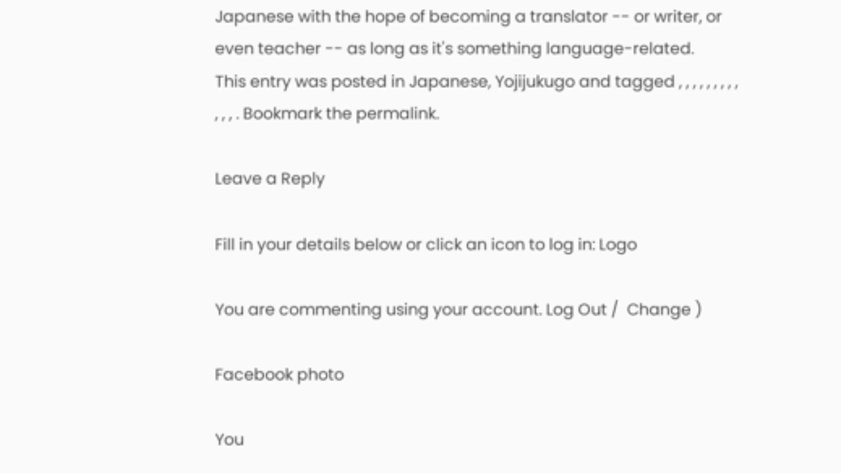Japanese with the hope of becoming a translator -- or writer, or even teacher -- as long as it's something language-related.
This entry was posted in Japanese, Yojijukugo and tagged , , , , , , , , , , , , . Bookmark the permalink.

Leave a Reply

Fill in your details below or click an icon to log in: Logo

You are commenting using your account. Log Out /  Change )

Facebook photo

You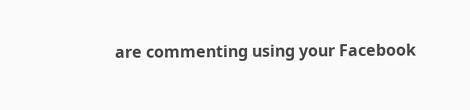are commenting using your Facebook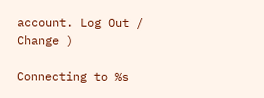account. Log Out /  Change )

Connecting to %s